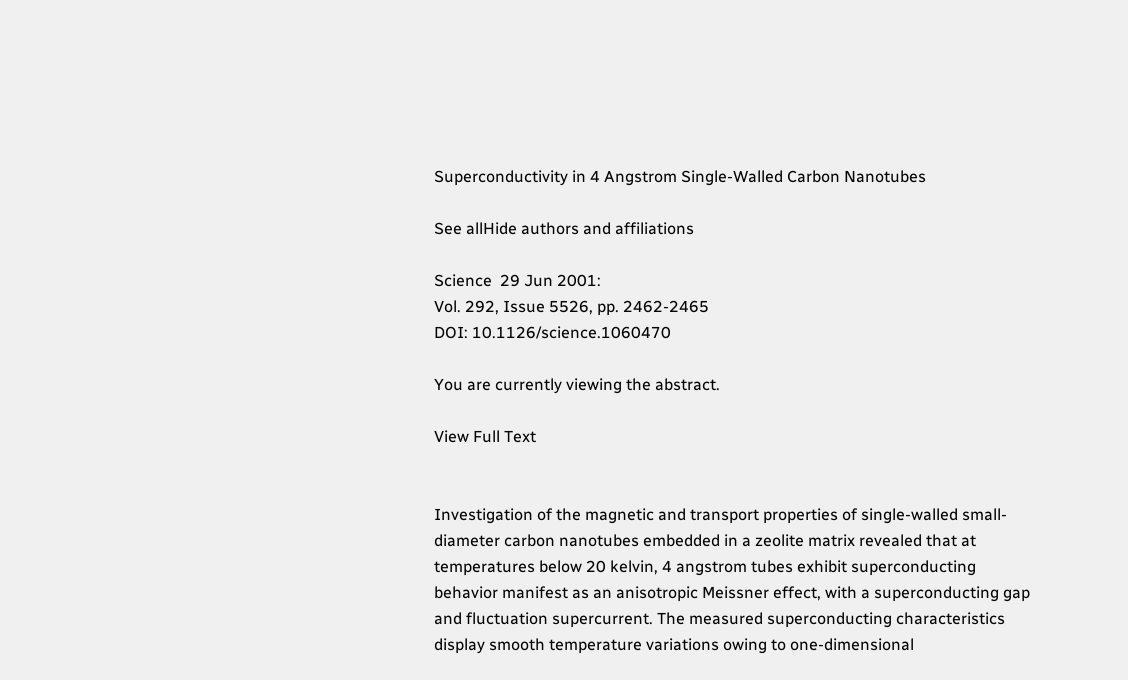Superconductivity in 4 Angstrom Single-Walled Carbon Nanotubes

See allHide authors and affiliations

Science  29 Jun 2001:
Vol. 292, Issue 5526, pp. 2462-2465
DOI: 10.1126/science.1060470

You are currently viewing the abstract.

View Full Text


Investigation of the magnetic and transport properties of single-walled small-diameter carbon nanotubes embedded in a zeolite matrix revealed that at temperatures below 20 kelvin, 4 angstrom tubes exhibit superconducting behavior manifest as an anisotropic Meissner effect, with a superconducting gap and fluctuation supercurrent. The measured superconducting characteristics display smooth temperature variations owing to one-dimensional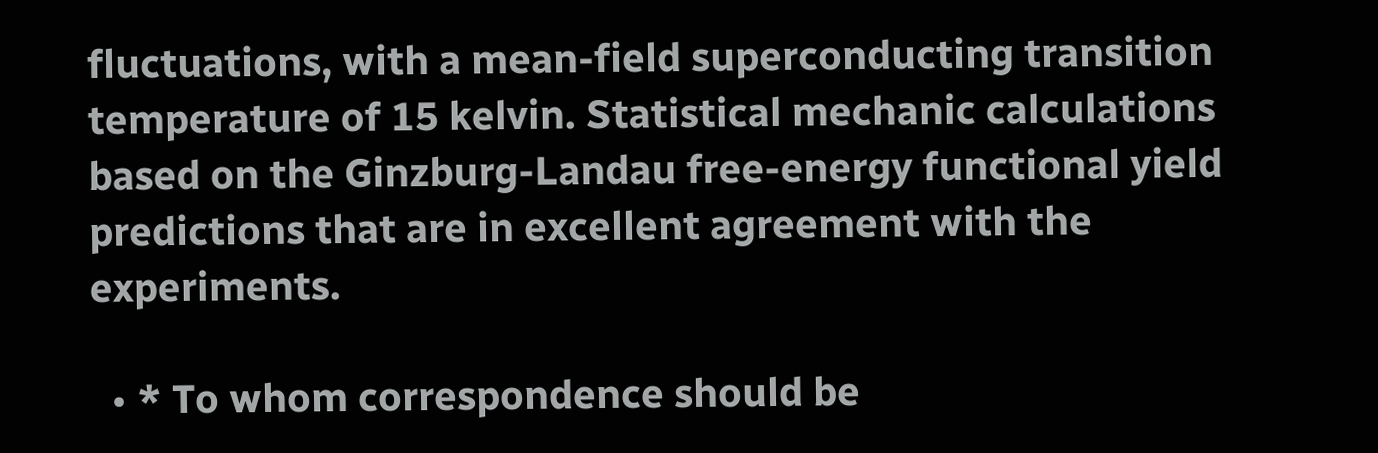fluctuations, with a mean-field superconducting transition temperature of 15 kelvin. Statistical mechanic calculations based on the Ginzburg-Landau free-energy functional yield predictions that are in excellent agreement with the experiments.

  • * To whom correspondence should be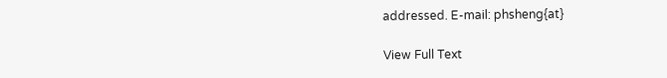addressed. E-mail: phsheng{at}

View Full Text